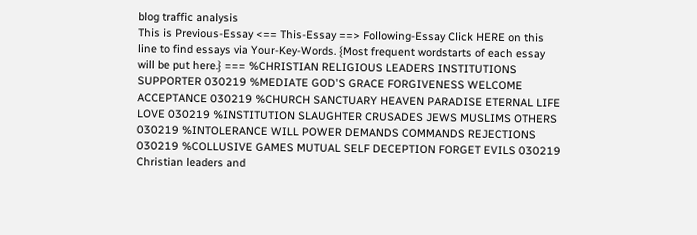blog traffic analysis
This is Previous-Essay <== This-Essay ==> Following-Essay Click HERE on this line to find essays via Your-Key-Words. {Most frequent wordstarts of each essay will be put here.} === %CHRISTIAN RELIGIOUS LEADERS INSTITUTIONS SUPPORTER 030219 %MEDIATE GOD'S GRACE FORGIVENESS WELCOME ACCEPTANCE 030219 %CHURCH SANCTUARY HEAVEN PARADISE ETERNAL LIFE LOVE 030219 %INSTITUTION SLAUGHTER CRUSADES JEWS MUSLIMS OTHERS 030219 %INTOLERANCE WILL POWER DEMANDS COMMANDS REJECTIONS 030219 %COLLUSIVE GAMES MUTUAL SELF DECEPTION FORGET EVILS 030219 Christian leaders and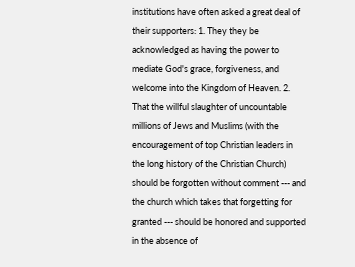institutions have often asked a great deal of their supporters: 1. They they be acknowledged as having the power to mediate God's grace, forgiveness, and welcome into the Kingdom of Heaven. 2. That the willful slaughter of uncountable millions of Jews and Muslims (with the encouragement of top Christian leaders in the long history of the Christian Church) should be forgotten without comment --- and the church which takes that forgetting for granted --- should be honored and supported in the absence of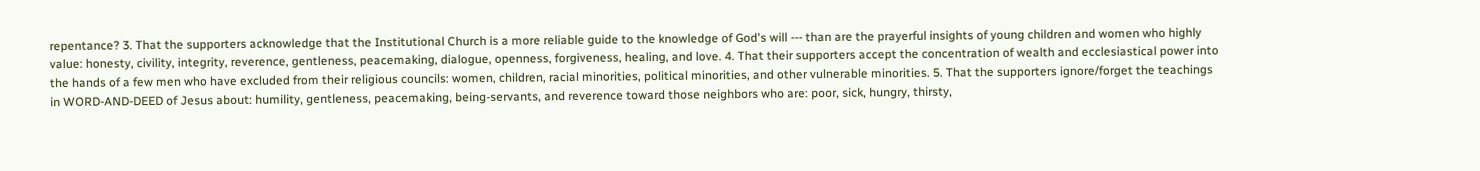repentance? 3. That the supporters acknowledge that the Institutional Church is a more reliable guide to the knowledge of God's will --- than are the prayerful insights of young children and women who highly value: honesty, civility, integrity, reverence, gentleness, peacemaking, dialogue, openness, forgiveness, healing, and love. 4. That their supporters accept the concentration of wealth and ecclesiastical power into the hands of a few men who have excluded from their religious councils: women, children, racial minorities, political minorities, and other vulnerable minorities. 5. That the supporters ignore/forget the teachings in WORD-AND-DEED of Jesus about: humility, gentleness, peacemaking, being-servants, and reverence toward those neighbors who are: poor, sick, hungry, thirsty,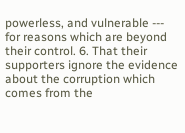powerless, and vulnerable --- for reasons which are beyond their control. 6. That their supporters ignore the evidence about the corruption which comes from the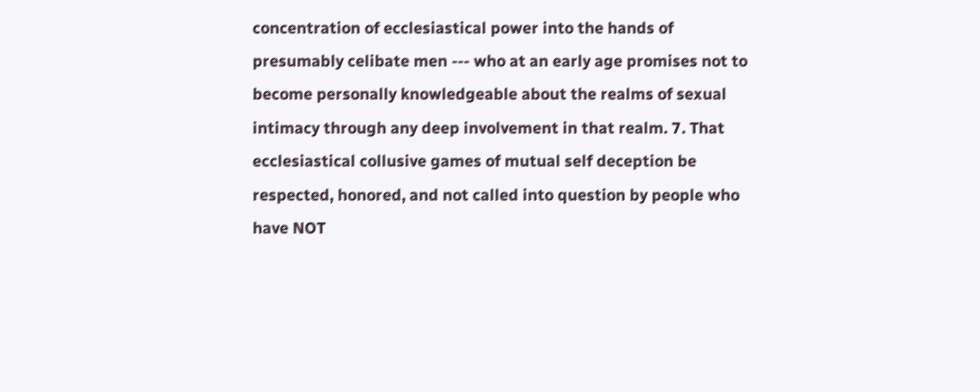concentration of ecclesiastical power into the hands of presumably celibate men --- who at an early age promises not to become personally knowledgeable about the realms of sexual intimacy through any deep involvement in that realm. 7. That ecclesiastical collusive games of mutual self deception be respected, honored, and not called into question by people who have NOT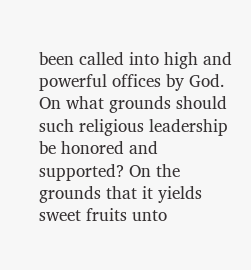been called into high and powerful offices by God. On what grounds should such religious leadership be honored and supported? On the grounds that it yields sweet fruits unto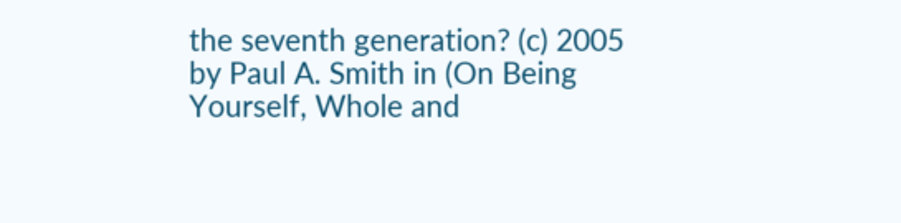the seventh generation? (c) 2005 by Paul A. Smith in (On Being Yourself, Whole and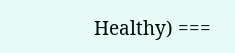Healthy) ===